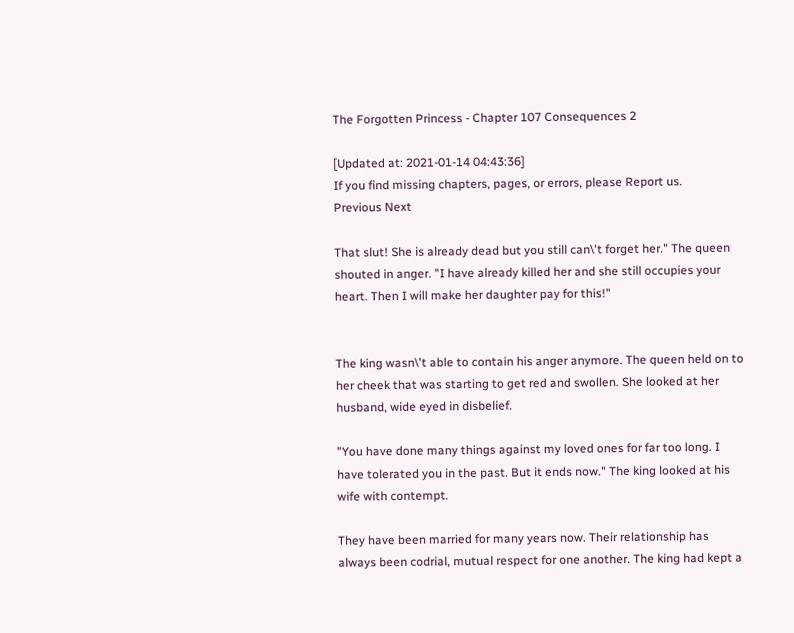The Forgotten Princess - Chapter 107 Consequences 2

[Updated at: 2021-01-14 04:43:36]
If you find missing chapters, pages, or errors, please Report us.
Previous Next

That slut! She is already dead but you still can\'t forget her." The queen shouted in anger. "I have already killed her and she still occupies your heart. Then I will make her daughter pay for this!"


The king wasn\'t able to contain his anger anymore. The queen held on to her cheek that was starting to get red and swollen. She looked at her husband, wide eyed in disbelief.

"You have done many things against my loved ones for far too long. I have tolerated you in the past. But it ends now." The king looked at his wife with contempt.

They have been married for many years now. Their relationship has always been codrial, mutual respect for one another. The king had kept a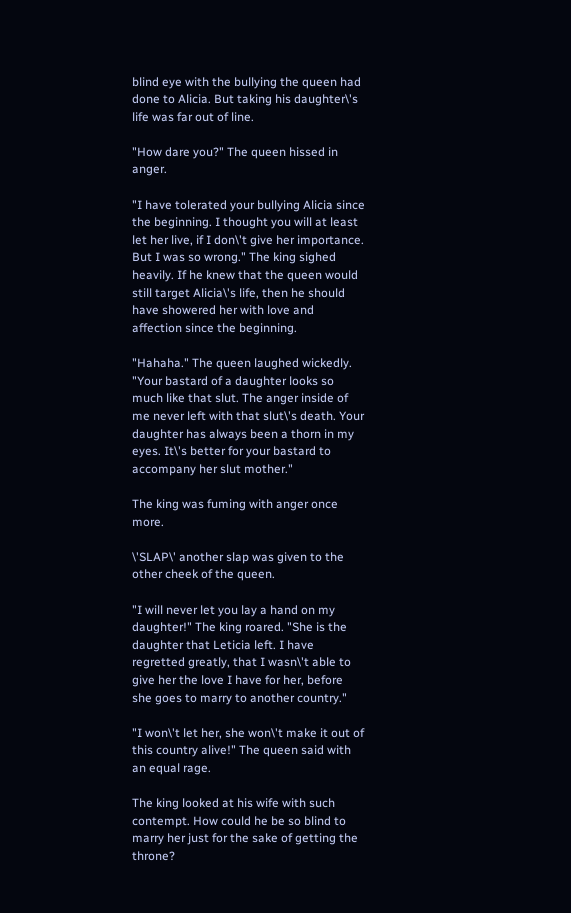blind eye with the bullying the queen had done to Alicia. But taking his daughter\'s life was far out of line.

"How dare you?" The queen hissed in anger.

"I have tolerated your bullying Alicia since the beginning. I thought you will at least let her live, if I don\'t give her importance. But I was so wrong." The king sighed heavily. If he knew that the queen would still target Alicia\'s life, then he should have showered her with love and affection since the beginning.

"Hahaha." The queen laughed wickedly. "Your bastard of a daughter looks so much like that slut. The anger inside of me never left with that slut\'s death. Your daughter has always been a thorn in my eyes. It\'s better for your bastard to accompany her slut mother."

The king was fuming with anger once more.

\'SLAP\' another slap was given to the other cheek of the queen.

"I will never let you lay a hand on my daughter!" The king roared. "She is the daughter that Leticia left. I have regretted greatly, that I wasn\'t able to give her the love I have for her, before she goes to marry to another country."

"I won\'t let her, she won\'t make it out of this country alive!" The queen said with an equal rage.

The king looked at his wife with such contempt. How could he be so blind to marry her just for the sake of getting the throne?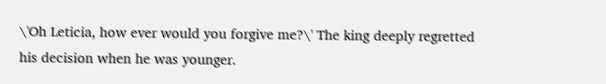\'Oh Leticia, how ever would you forgive me?\' The king deeply regretted his decision when he was younger.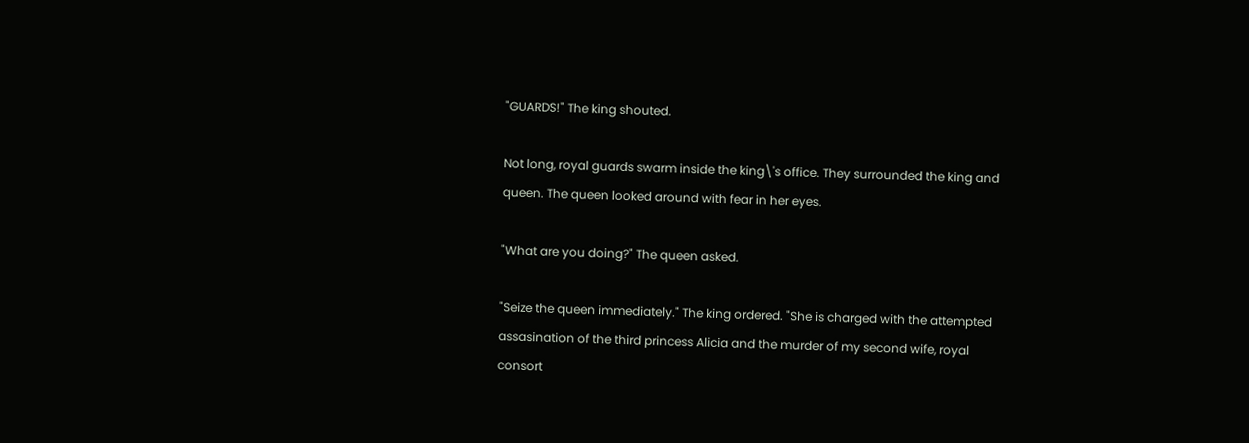"GUARDS!" The king shouted.

Not long, royal guards swarm inside the king\'s office. They surrounded the king and queen. The queen looked around with fear in her eyes.

"What are you doing?" The queen asked.

"Seize the queen immediately." The king ordered. "She is charged with the attempted assasination of the third princess Alicia and the murder of my second wife, royal consort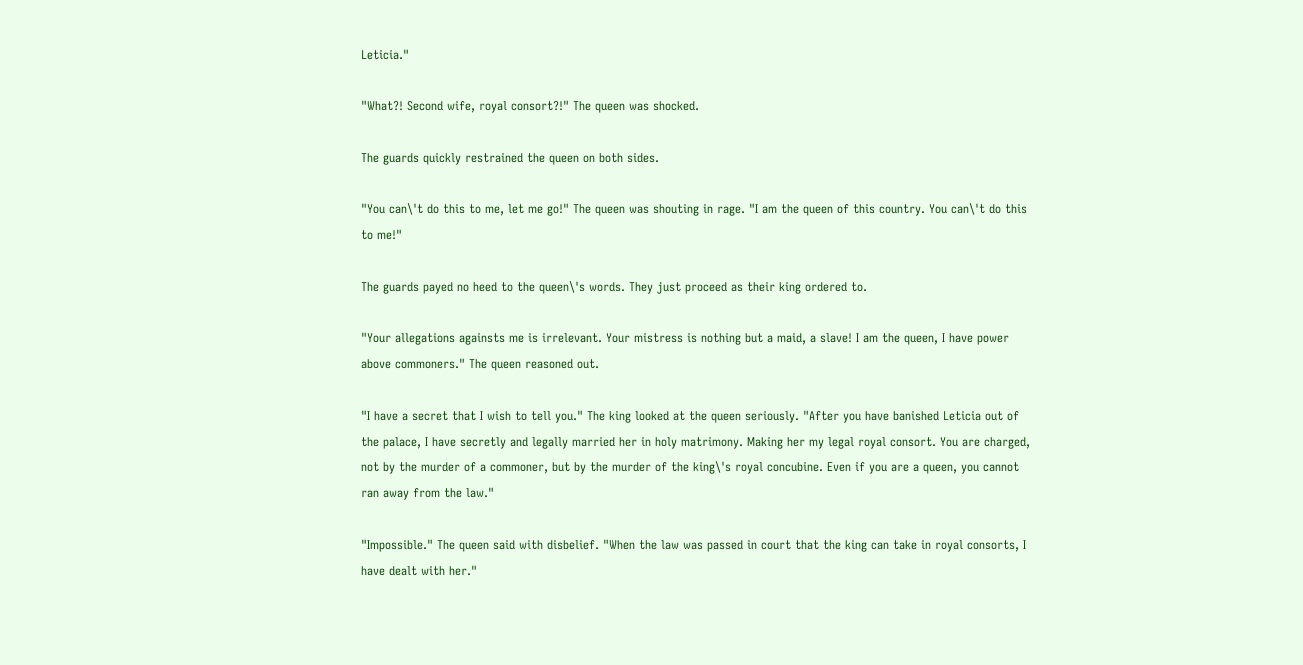Leticia."

"What?! Second wife, royal consort?!" The queen was shocked.

The guards quickly restrained the queen on both sides.

"You can\'t do this to me, let me go!" The queen was shouting in rage. "I am the queen of this country. You can\'t do this to me!"

The guards payed no heed to the queen\'s words. They just proceed as their king ordered to.

"Your allegations againsts me is irrelevant. Your mistress is nothing but a maid, a slave! I am the queen, I have power above commoners." The queen reasoned out.

"I have a secret that I wish to tell you." The king looked at the queen seriously. "After you have banished Leticia out of the palace, I have secretly and legally married her in holy matrimony. Making her my legal royal consort. You are charged, not by the murder of a commoner, but by the murder of the king\'s royal concubine. Even if you are a queen, you cannot ran away from the law."

"Impossible." The queen said with disbelief. "When the law was passed in court that the king can take in royal consorts, I have dealt with her."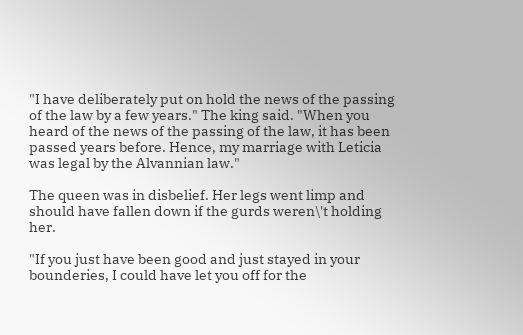"I have deliberately put on hold the news of the passing of the law by a few years." The king said. "When you heard of the news of the passing of the law, it has been passed years before. Hence, my marriage with Leticia was legal by the Alvannian law."

The queen was in disbelief. Her legs went limp and should have fallen down if the gurds weren\'t holding her.

"If you just have been good and just stayed in your bounderies, I could have let you off for the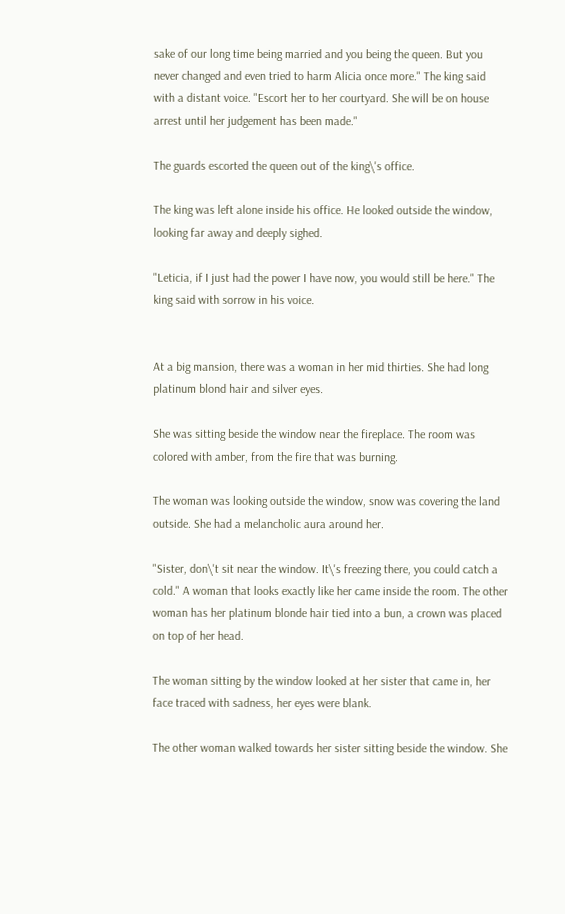sake of our long time being married and you being the queen. But you never changed and even tried to harm Alicia once more." The king said with a distant voice. "Escort her to her courtyard. She will be on house arrest until her judgement has been made."

The guards escorted the queen out of the king\'s office.

The king was left alone inside his office. He looked outside the window, looking far away and deeply sighed.

"Leticia, if I just had the power I have now, you would still be here." The king said with sorrow in his voice.


At a big mansion, there was a woman in her mid thirties. She had long platinum blond hair and silver eyes.

She was sitting beside the window near the fireplace. The room was colored with amber, from the fire that was burning.

The woman was looking outside the window, snow was covering the land outside. She had a melancholic aura around her.

"Sister, don\'t sit near the window. It\'s freezing there, you could catch a cold." A woman that looks exactly like her came inside the room. The other woman has her platinum blonde hair tied into a bun, a crown was placed on top of her head.

The woman sitting by the window looked at her sister that came in, her face traced with sadness, her eyes were blank.

The other woman walked towards her sister sitting beside the window. She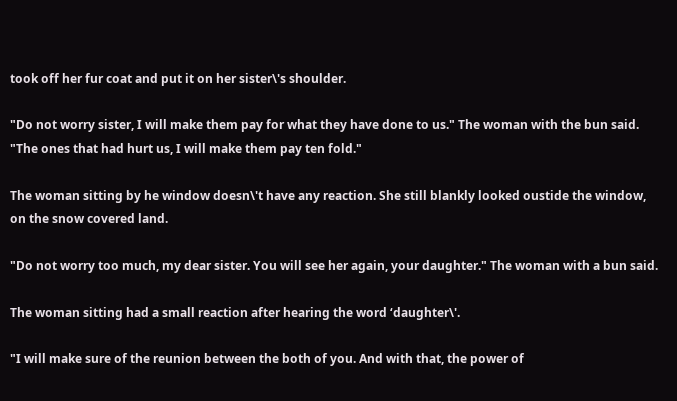took off her fur coat and put it on her sister\'s shoulder.

"Do not worry sister, I will make them pay for what they have done to us." The woman with the bun said. "The ones that had hurt us, I will make them pay ten fold."

The woman sitting by he window doesn\'t have any reaction. She still blankly looked oustide the window, on the snow covered land.

"Do not worry too much, my dear sister. You will see her again, your daughter." The woman with a bun said.

The woman sitting had a small reaction after hearing the word ‘daughter\'.

"I will make sure of the reunion between the both of you. And with that, the power of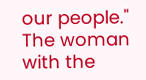our people." The woman with the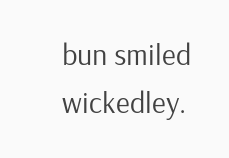bun smiled wickedley.